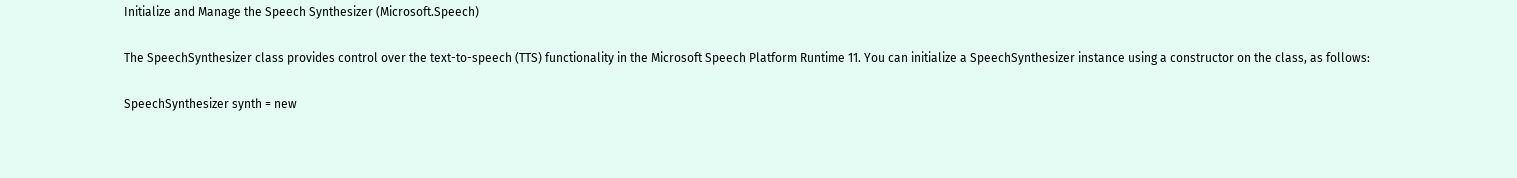Initialize and Manage the Speech Synthesizer (Microsoft.Speech)

The SpeechSynthesizer class provides control over the text-to-speech (TTS) functionality in the Microsoft Speech Platform Runtime 11. You can initialize a SpeechSynthesizer instance using a constructor on the class, as follows:

SpeechSynthesizer synth = new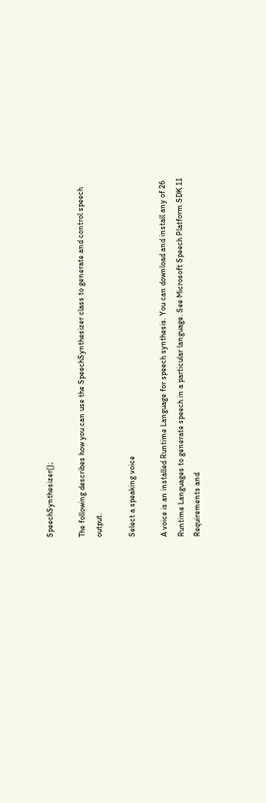SpeechSynthesizer();

The following describes how you can use the SpeechSynthesizer class to generate and control speech output.

Select a speaking voice

A voice is an installed Runtime Language for speech synthesis. You can download and install any of 26 Runtime Languages to generate speech in a particular language. See Microsoft Speech Platform SDK 11 Requirements and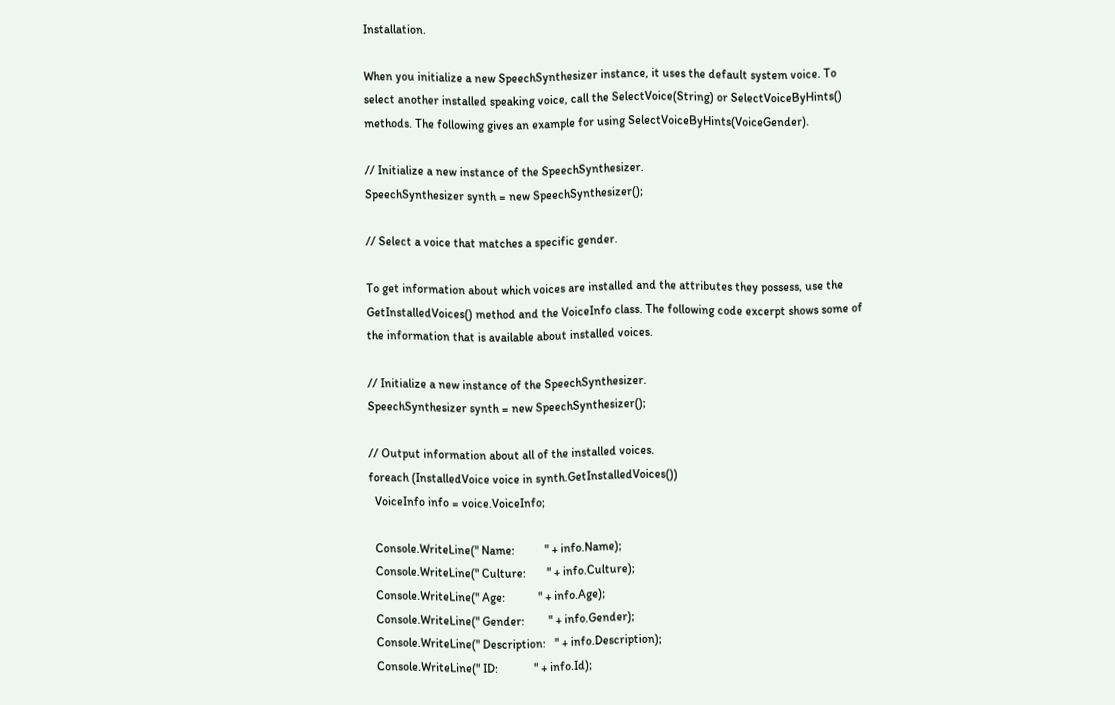Installation.

When you initialize a new SpeechSynthesizer instance, it uses the default system voice. To select another installed speaking voice, call the SelectVoice(String) or SelectVoiceByHints() methods. The following gives an example for using SelectVoiceByHints(VoiceGender).

// Initialize a new instance of the SpeechSynthesizer.
SpeechSynthesizer synth = new SpeechSynthesizer();

// Select a voice that matches a specific gender.

To get information about which voices are installed and the attributes they possess, use the GetInstalledVoices() method and the VoiceInfo class. The following code excerpt shows some of the information that is available about installed voices.

// Initialize a new instance of the SpeechSynthesizer.
SpeechSynthesizer synth = new SpeechSynthesizer();

// Output information about all of the installed voices.
foreach (InstalledVoice voice in synth.GetInstalledVoices())
  VoiceInfo info = voice.VoiceInfo;

  Console.WriteLine(" Name:          " + info.Name);
  Console.WriteLine(" Culture:       " + info.Culture);
  Console.WriteLine(" Age:           " + info.Age);
  Console.WriteLine(" Gender:        " + info.Gender);
  Console.WriteLine(" Description:   " + info.Description);
  Console.WriteLine(" ID:            " + info.Id);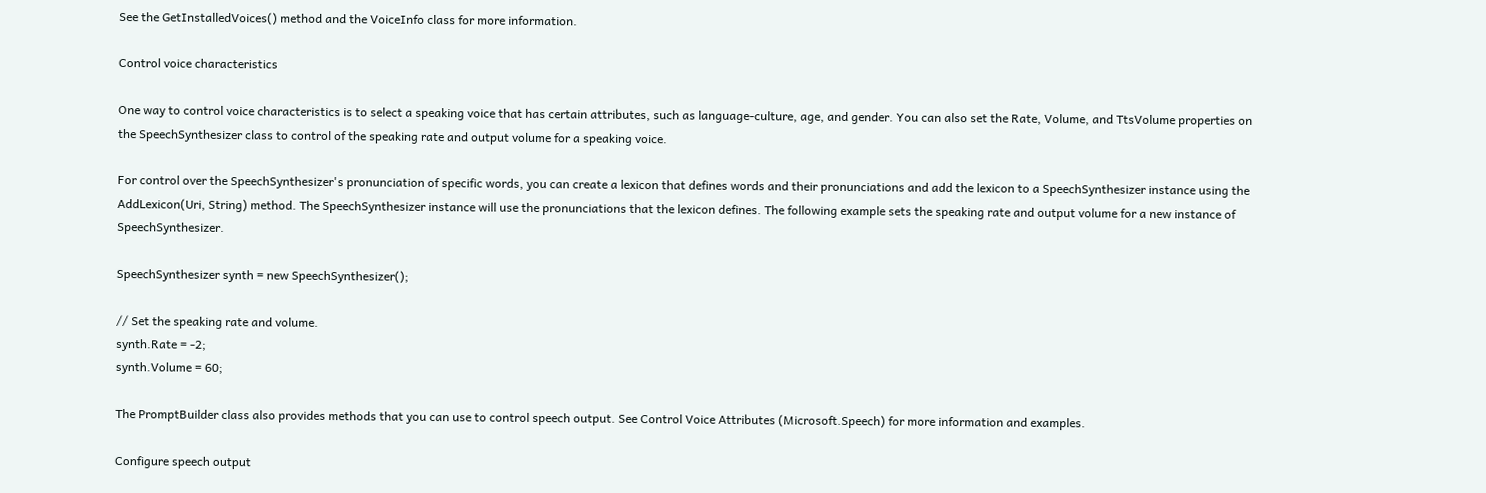See the GetInstalledVoices() method and the VoiceInfo class for more information.

Control voice characteristics

One way to control voice characteristics is to select a speaking voice that has certain attributes, such as language-culture, age, and gender. You can also set the Rate, Volume, and TtsVolume properties on the SpeechSynthesizer class to control of the speaking rate and output volume for a speaking voice.

For control over the SpeechSynthesizer's pronunciation of specific words, you can create a lexicon that defines words and their pronunciations and add the lexicon to a SpeechSynthesizer instance using the AddLexicon(Uri, String) method. The SpeechSynthesizer instance will use the pronunciations that the lexicon defines. The following example sets the speaking rate and output volume for a new instance of SpeechSynthesizer.

SpeechSynthesizer synth = new SpeechSynthesizer();

// Set the speaking rate and volume.
synth.Rate = -2;
synth.Volume = 60;

The PromptBuilder class also provides methods that you can use to control speech output. See Control Voice Attributes (Microsoft.Speech) for more information and examples.

Configure speech output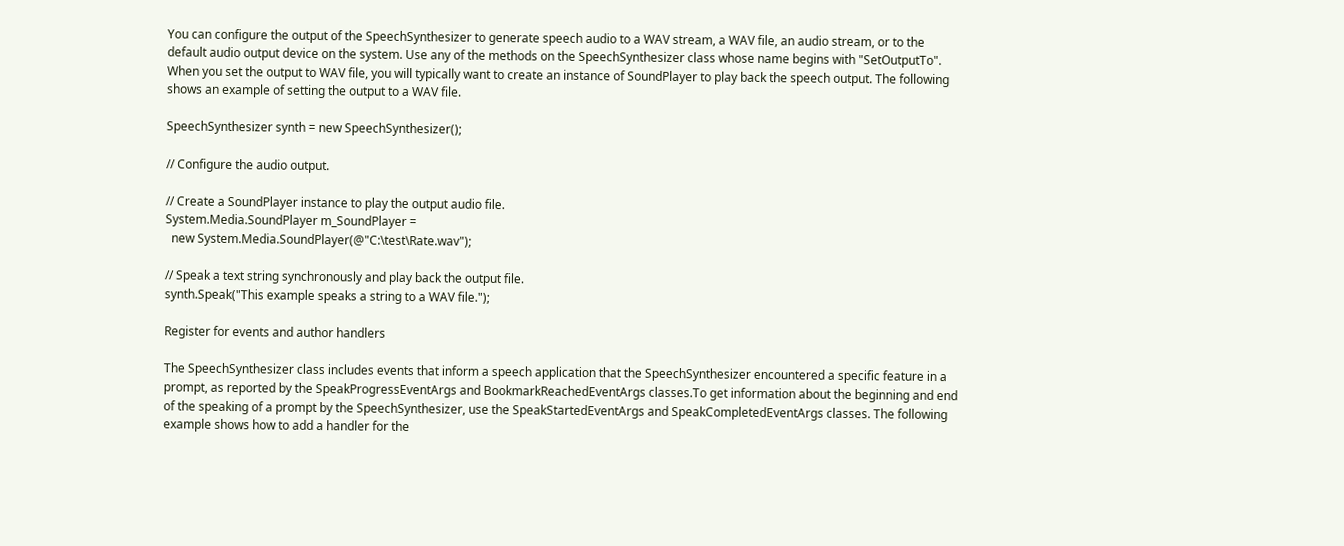You can configure the output of the SpeechSynthesizer to generate speech audio to a WAV stream, a WAV file, an audio stream, or to the default audio output device on the system. Use any of the methods on the SpeechSynthesizer class whose name begins with "SetOutputTo". When you set the output to WAV file, you will typically want to create an instance of SoundPlayer to play back the speech output. The following shows an example of setting the output to a WAV file.

SpeechSynthesizer synth = new SpeechSynthesizer();

// Configure the audio output.

// Create a SoundPlayer instance to play the output audio file.
System.Media.SoundPlayer m_SoundPlayer =
  new System.Media.SoundPlayer(@"C:\test\Rate.wav");

// Speak a text string synchronously and play back the output file.
synth.Speak("This example speaks a string to a WAV file.");

Register for events and author handlers

The SpeechSynthesizer class includes events that inform a speech application that the SpeechSynthesizer encountered a specific feature in a prompt, as reported by the SpeakProgressEventArgs and BookmarkReachedEventArgs classes.To get information about the beginning and end of the speaking of a prompt by the SpeechSynthesizer, use the SpeakStartedEventArgs and SpeakCompletedEventArgs classes. The following example shows how to add a handler for the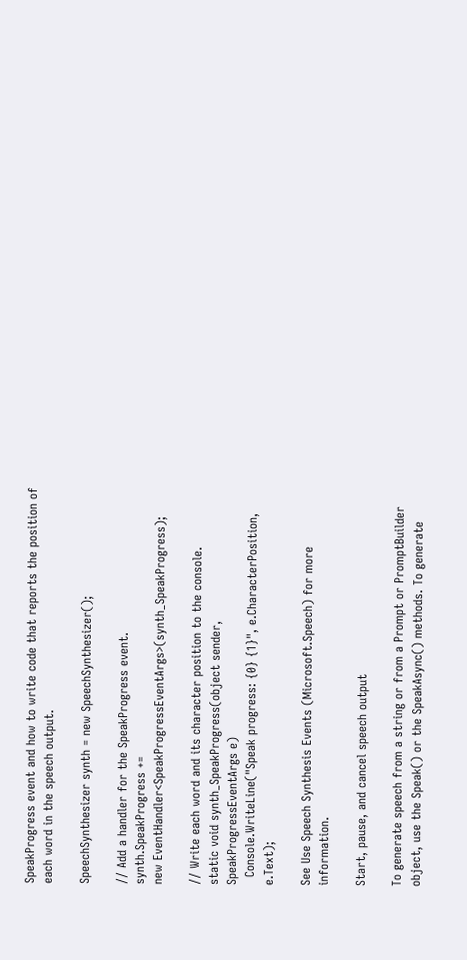SpeakProgress event and how to write code that reports the position of each word in the speech output.

SpeechSynthesizer synth = new SpeechSynthesizer();

// Add a handler for the SpeakProgress event.
synth.SpeakProgress +=
new EventHandler<SpeakProgressEventArgs>(synth_SpeakProgress);

// Write each word and its character position to the console.
static void synth_SpeakProgress(object sender, SpeakProgressEventArgs e)
  Console.WriteLine("Speak progress: {0} {1}", e.CharacterPosition, e.Text);

See Use Speech Synthesis Events (Microsoft.Speech) for more information.

Start, pause, and cancel speech output

To generate speech from a string or from a Prompt or PromptBuilder object, use the Speak() or the SpeakAsync() methods. To generate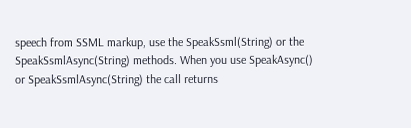speech from SSML markup, use the SpeakSsml(String) or the SpeakSsmlAsync(String) methods. When you use SpeakAsync() or SpeakSsmlAsync(String) the call returns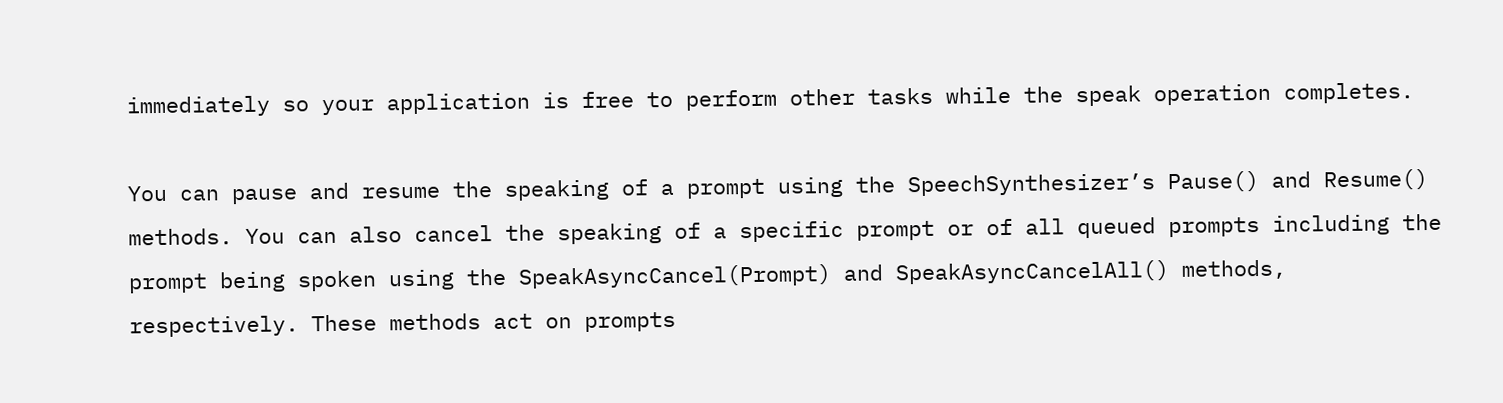immediately so your application is free to perform other tasks while the speak operation completes.

You can pause and resume the speaking of a prompt using the SpeechSynthesizer’s Pause() and Resume() methods. You can also cancel the speaking of a specific prompt or of all queued prompts including the prompt being spoken using the SpeakAsyncCancel(Prompt) and SpeakAsyncCancelAll() methods, respectively. These methods act on prompts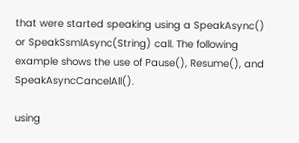that were started speaking using a SpeakAsync() or SpeakSsmlAsync(String) call. The following example shows the use of Pause(), Resume(), and SpeakAsyncCancelAll().

using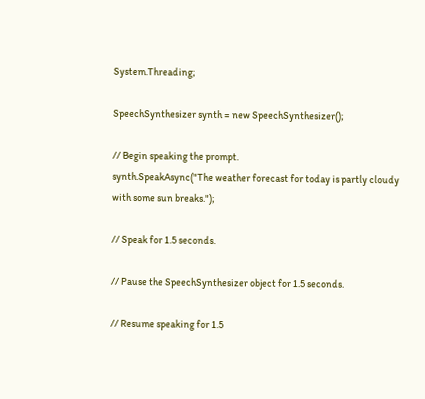System.Threading;

SpeechSynthesizer synth = new SpeechSynthesizer();

// Begin speaking the prompt.
synth.SpeakAsync("The weather forecast for today is partly cloudy with some sun breaks.");

// Speak for 1.5 seconds.

// Pause the SpeechSynthesizer object for 1.5 seconds.

// Resume speaking for 1.5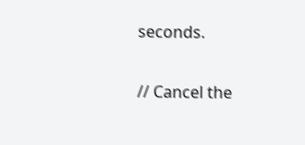seconds.

// Cancel the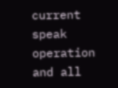current speak operation and all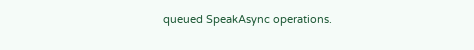queued SpeakAsync operations.